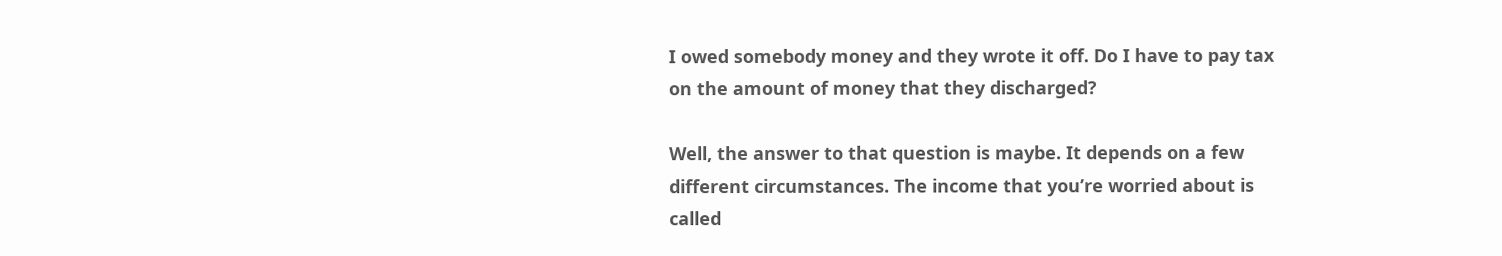I owed somebody money and they wrote it off. Do I have to pay tax on the amount of money that they discharged?

Well, the answer to that question is maybe. It depends on a few different circumstances. The income that you’re worried about is called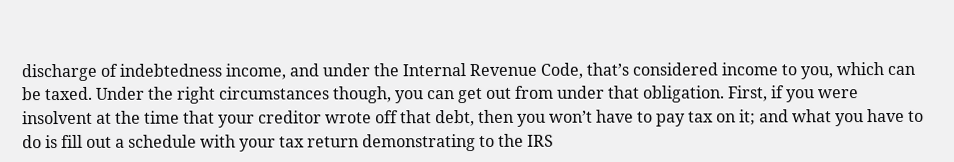discharge of indebtedness income, and under the Internal Revenue Code, that’s considered income to you, which can be taxed. Under the right circumstances though, you can get out from under that obligation. First, if you were insolvent at the time that your creditor wrote off that debt, then you won’t have to pay tax on it; and what you have to do is fill out a schedule with your tax return demonstrating to the IRS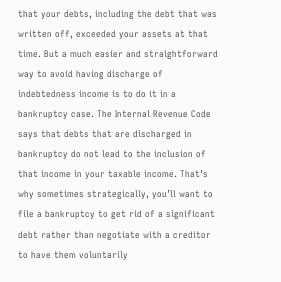that your debts, including the debt that was written off, exceeded your assets at that time. But a much easier and straightforward way to avoid having discharge of indebtedness income is to do it in a bankruptcy case. The Internal Revenue Code says that debts that are discharged in bankruptcy do not lead to the inclusion of that income in your taxable income. That’s why sometimes strategically, you’ll want to file a bankruptcy to get rid of a significant debt rather than negotiate with a creditor to have them voluntarily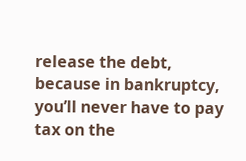release the debt, because in bankruptcy, you’ll never have to pay tax on the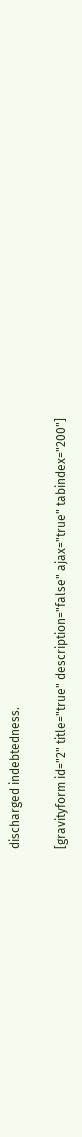discharged indebtedness.

[gravityform id="2" title="true" description="false" ajax="true" tabindex="200"]